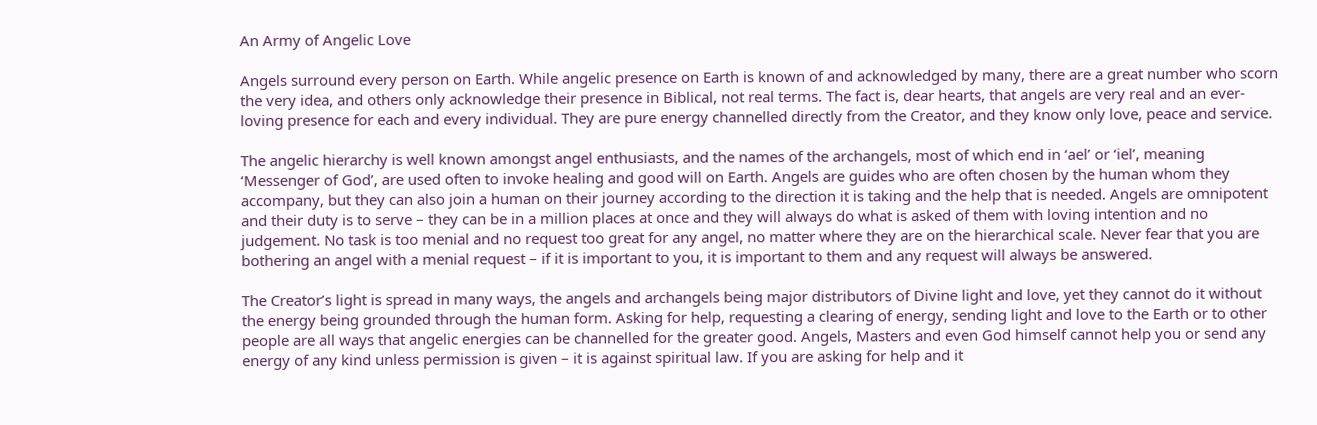An Army of Angelic Love

Angels surround every person on Earth. While angelic presence on Earth is known of and acknowledged by many, there are a great number who scorn the very idea, and others only acknowledge their presence in Biblical, not real terms. The fact is, dear hearts, that angels are very real and an ever-loving presence for each and every individual. They are pure energy channelled directly from the Creator, and they know only love, peace and service.

The angelic hierarchy is well known amongst angel enthusiasts, and the names of the archangels, most of which end in ‘ael’ or ‘iel’, meaning ‘Messenger of God’, are used often to invoke healing and good will on Earth. Angels are guides who are often chosen by the human whom they accompany, but they can also join a human on their journey according to the direction it is taking and the help that is needed. Angels are omnipotent and their duty is to serve – they can be in a million places at once and they will always do what is asked of them with loving intention and no judgement. No task is too menial and no request too great for any angel, no matter where they are on the hierarchical scale. Never fear that you are bothering an angel with a menial request – if it is important to you, it is important to them and any request will always be answered.

The Creator’s light is spread in many ways, the angels and archangels being major distributors of Divine light and love, yet they cannot do it without the energy being grounded through the human form. Asking for help, requesting a clearing of energy, sending light and love to the Earth or to other people are all ways that angelic energies can be channelled for the greater good. Angels, Masters and even God himself cannot help you or send any energy of any kind unless permission is given – it is against spiritual law. If you are asking for help and it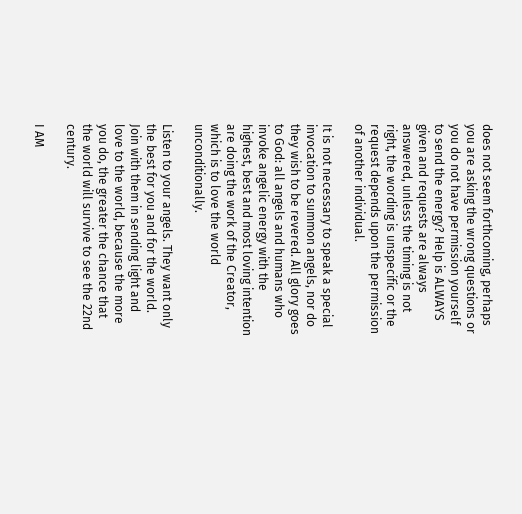does not seem forthcoming, perhaps you are asking the wrong questions or you do not have permission yourself to send the energy? Help is ALWAYS given and requests are always answered, unless the timing is not right, the wording is unspecific or the request depends upon the permission of another individual.

It is not necessary to speak a special invocation to summon angels, nor do they wish to be revered. All glory goes to God: all angels and humans who invoke angelic energy with the highest, best and most loving intention are doing the work of the Creator, which is to love the world unconditionally.

Listen to your angels. They want only the best for you and for the world. Join with them in sending light and love to the world, because the more you do, the greater the chance that the world will survive to see the 22nd century.

I AM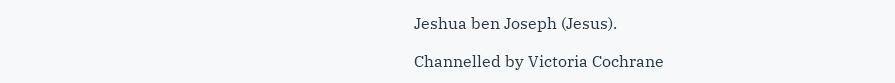Jeshua ben Joseph (Jesus).

Channelled by Victoria Cochrane